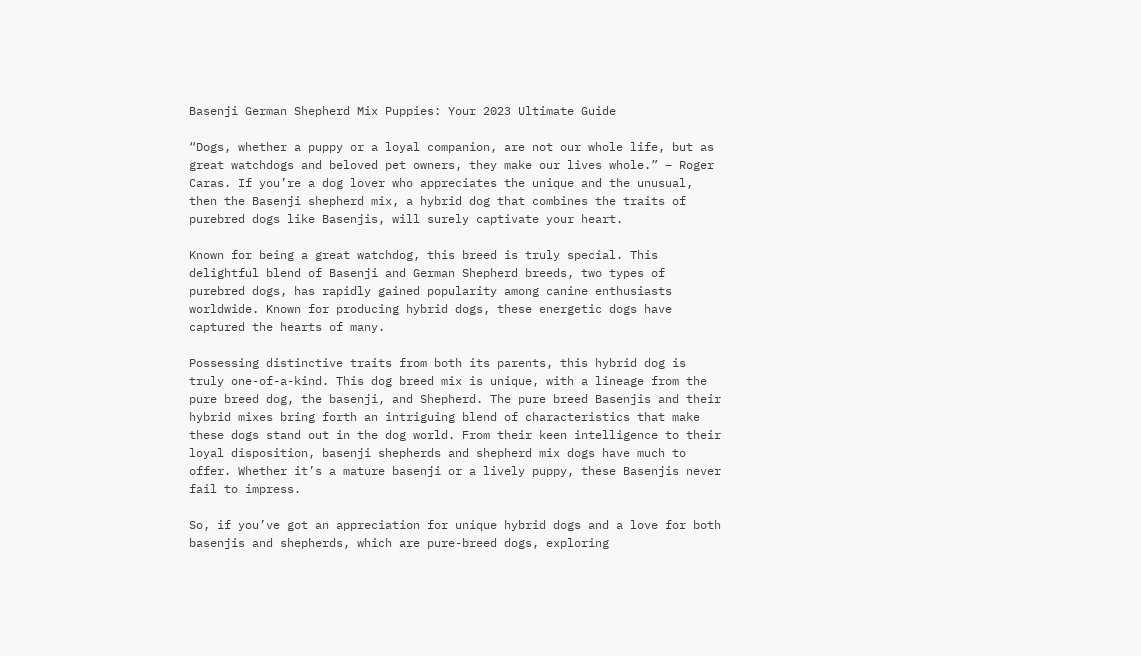Basenji German Shepherd Mix Puppies: Your 2023 Ultimate Guide

“Dogs, whether a puppy or a loyal companion, are not our whole life, but as great watchdogs and beloved pet owners, they make our lives whole.” – Roger Caras. If you’re a dog lover who appreciates the unique and the unusual, then the Basenji shepherd mix, a hybrid dog that combines the traits of purebred dogs like Basenjis, will surely captivate your heart.

Known for being a great watchdog, this breed is truly special. This delightful blend of Basenji and German Shepherd breeds, two types of purebred dogs, has rapidly gained popularity among canine enthusiasts worldwide. Known for producing hybrid dogs, these energetic dogs have captured the hearts of many.

Possessing distinctive traits from both its parents, this hybrid dog is truly one-of-a-kind. This dog breed mix is unique, with a lineage from the pure breed dog, the basenji, and Shepherd. The pure breed Basenjis and their hybrid mixes bring forth an intriguing blend of characteristics that make these dogs stand out in the dog world. From their keen intelligence to their loyal disposition, basenji shepherds and shepherd mix dogs have much to offer. Whether it’s a mature basenji or a lively puppy, these Basenjis never fail to impress.

So, if you’ve got an appreciation for unique hybrid dogs and a love for both basenjis and shepherds, which are pure-breed dogs, exploring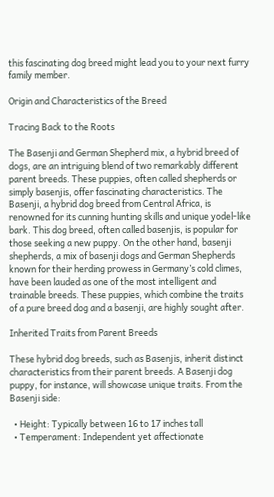this fascinating dog breed might lead you to your next furry family member.

Origin and Characteristics of the Breed

Tracing Back to the Roots

The Basenji and German Shepherd mix, a hybrid breed of dogs, are an intriguing blend of two remarkably different parent breeds. These puppies, often called shepherds or simply basenjis, offer fascinating characteristics. The Basenji, a hybrid dog breed from Central Africa, is renowned for its cunning hunting skills and unique yodel-like bark. This dog breed, often called basenjis, is popular for those seeking a new puppy. On the other hand, basenji shepherds, a mix of basenji dogs and German Shepherds known for their herding prowess in Germany’s cold climes, have been lauded as one of the most intelligent and trainable breeds. These puppies, which combine the traits of a pure breed dog and a basenji, are highly sought after.

Inherited Traits from Parent Breeds

These hybrid dog breeds, such as Basenjis, inherit distinct characteristics from their parent breeds. A Basenji dog puppy, for instance, will showcase unique traits. From the Basenji side:

  • Height: Typically between 16 to 17 inches tall
  • Temperament: Independent yet affectionate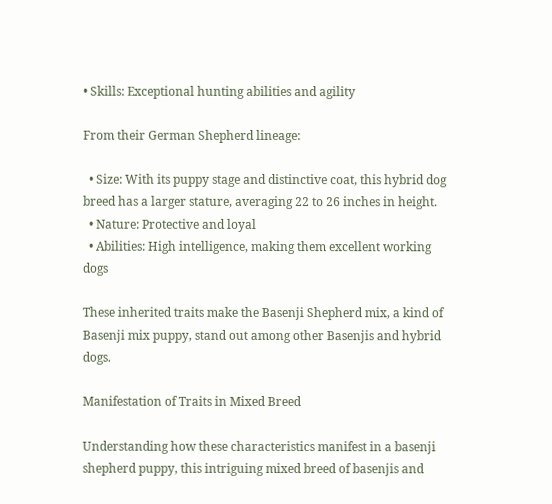• Skills: Exceptional hunting abilities and agility

From their German Shepherd lineage:

  • Size: With its puppy stage and distinctive coat, this hybrid dog breed has a larger stature, averaging 22 to 26 inches in height.
  • Nature: Protective and loyal
  • Abilities: High intelligence, making them excellent working dogs

These inherited traits make the Basenji Shepherd mix, a kind of Basenji mix puppy, stand out among other Basenjis and hybrid dogs.

Manifestation of Traits in Mixed Breed

Understanding how these characteristics manifest in a basenji shepherd puppy, this intriguing mixed breed of basenjis and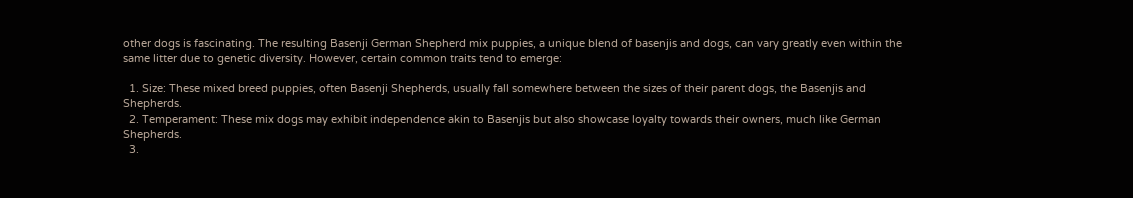other dogs is fascinating. The resulting Basenji German Shepherd mix puppies, a unique blend of basenjis and dogs, can vary greatly even within the same litter due to genetic diversity. However, certain common traits tend to emerge:

  1. Size: These mixed breed puppies, often Basenji Shepherds, usually fall somewhere between the sizes of their parent dogs, the Basenjis and Shepherds.
  2. Temperament: These mix dogs may exhibit independence akin to Basenjis but also showcase loyalty towards their owners, much like German Shepherds.
  3.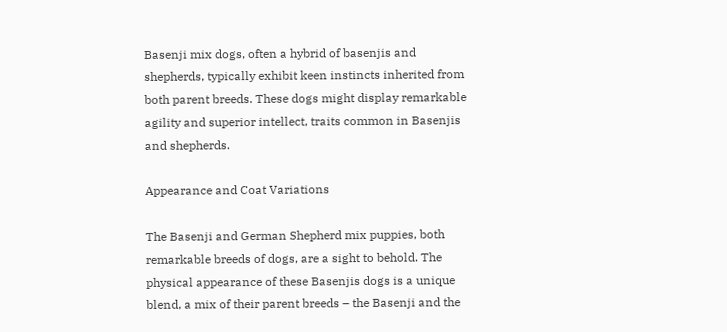Basenji mix dogs, often a hybrid of basenjis and shepherds, typically exhibit keen instincts inherited from both parent breeds. These dogs might display remarkable agility and superior intellect, traits common in Basenjis and shepherds.

Appearance and Coat Variations

The Basenji and German Shepherd mix puppies, both remarkable breeds of dogs, are a sight to behold. The physical appearance of these Basenjis dogs is a unique blend, a mix of their parent breeds – the Basenji and the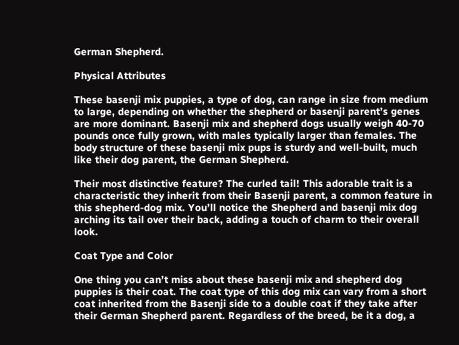German Shepherd.

Physical Attributes

These basenji mix puppies, a type of dog, can range in size from medium to large, depending on whether the shepherd or basenji parent’s genes are more dominant. Basenji mix and shepherd dogs usually weigh 40-70 pounds once fully grown, with males typically larger than females. The body structure of these basenji mix pups is sturdy and well-built, much like their dog parent, the German Shepherd.

Their most distinctive feature? The curled tail! This adorable trait is a characteristic they inherit from their Basenji parent, a common feature in this shepherd-dog mix. You’ll notice the Shepherd and basenji mix dog arching its tail over their back, adding a touch of charm to their overall look.

Coat Type and Color

One thing you can’t miss about these basenji mix and shepherd dog puppies is their coat. The coat type of this dog mix can vary from a short coat inherited from the Basenji side to a double coat if they take after their German Shepherd parent. Regardless of the breed, be it a dog, a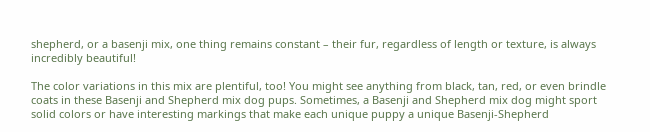shepherd, or a basenji mix, one thing remains constant – their fur, regardless of length or texture, is always incredibly beautiful!

The color variations in this mix are plentiful, too! You might see anything from black, tan, red, or even brindle coats in these Basenji and Shepherd mix dog pups. Sometimes, a Basenji and Shepherd mix dog might sport solid colors or have interesting markings that make each unique puppy a unique Basenji-Shepherd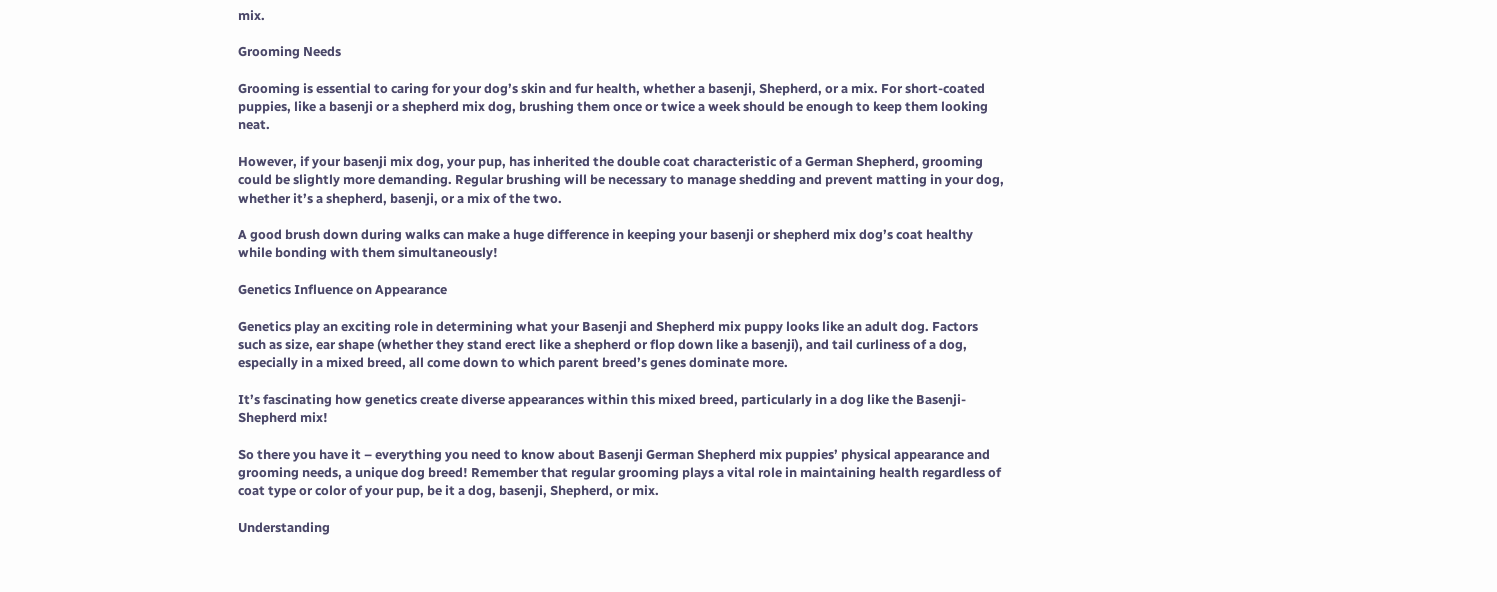mix.

Grooming Needs

Grooming is essential to caring for your dog’s skin and fur health, whether a basenji, Shepherd, or a mix. For short-coated puppies, like a basenji or a shepherd mix dog, brushing them once or twice a week should be enough to keep them looking neat.

However, if your basenji mix dog, your pup, has inherited the double coat characteristic of a German Shepherd, grooming could be slightly more demanding. Regular brushing will be necessary to manage shedding and prevent matting in your dog, whether it’s a shepherd, basenji, or a mix of the two.

A good brush down during walks can make a huge difference in keeping your basenji or shepherd mix dog’s coat healthy while bonding with them simultaneously!

Genetics Influence on Appearance

Genetics play an exciting role in determining what your Basenji and Shepherd mix puppy looks like an adult dog. Factors such as size, ear shape (whether they stand erect like a shepherd or flop down like a basenji), and tail curliness of a dog, especially in a mixed breed, all come down to which parent breed’s genes dominate more.

It’s fascinating how genetics create diverse appearances within this mixed breed, particularly in a dog like the Basenji-Shepherd mix!

So there you have it – everything you need to know about Basenji German Shepherd mix puppies’ physical appearance and grooming needs, a unique dog breed! Remember that regular grooming plays a vital role in maintaining health regardless of coat type or color of your pup, be it a dog, basenji, Shepherd, or mix.

Understanding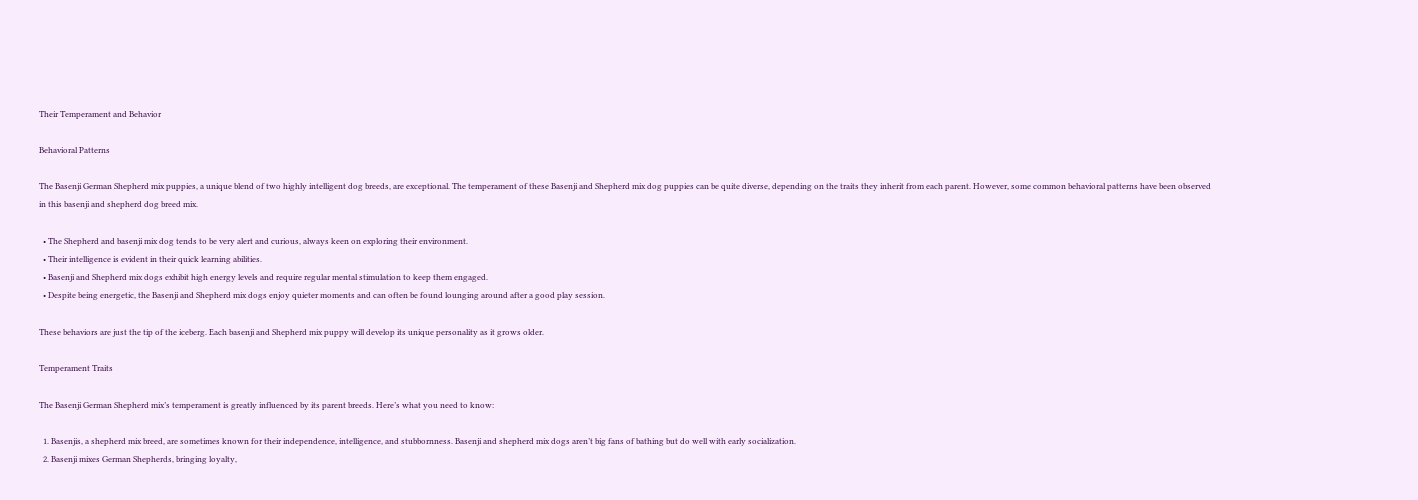Their Temperament and Behavior

Behavioral Patterns

The Basenji German Shepherd mix puppies, a unique blend of two highly intelligent dog breeds, are exceptional. The temperament of these Basenji and Shepherd mix dog puppies can be quite diverse, depending on the traits they inherit from each parent. However, some common behavioral patterns have been observed in this basenji and shepherd dog breed mix.

  • The Shepherd and basenji mix dog tends to be very alert and curious, always keen on exploring their environment.
  • Their intelligence is evident in their quick learning abilities.
  • Basenji and Shepherd mix dogs exhibit high energy levels and require regular mental stimulation to keep them engaged.
  • Despite being energetic, the Basenji and Shepherd mix dogs enjoy quieter moments and can often be found lounging around after a good play session.

These behaviors are just the tip of the iceberg. Each basenji and Shepherd mix puppy will develop its unique personality as it grows older.

Temperament Traits

The Basenji German Shepherd mix’s temperament is greatly influenced by its parent breeds. Here’s what you need to know:

  1. Basenjis, a shepherd mix breed, are sometimes known for their independence, intelligence, and stubbornness. Basenji and shepherd mix dogs aren’t big fans of bathing but do well with early socialization.
  2. Basenji mixes German Shepherds, bringing loyalty,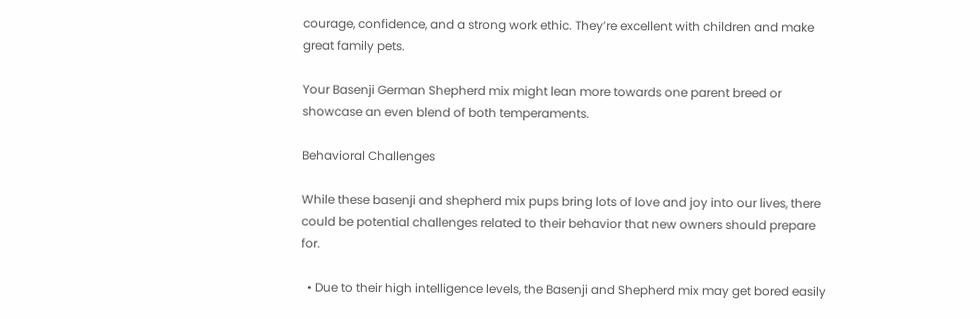courage, confidence, and a strong work ethic. They’re excellent with children and make great family pets.

Your Basenji German Shepherd mix might lean more towards one parent breed or showcase an even blend of both temperaments.

Behavioral Challenges

While these basenji and shepherd mix pups bring lots of love and joy into our lives, there could be potential challenges related to their behavior that new owners should prepare for.

  • Due to their high intelligence levels, the Basenji and Shepherd mix may get bored easily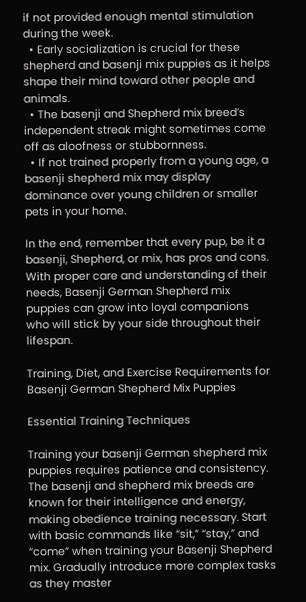if not provided enough mental stimulation during the week.
  • Early socialization is crucial for these shepherd and basenji mix puppies as it helps shape their mind toward other people and animals.
  • The basenji and Shepherd mix breed’s independent streak might sometimes come off as aloofness or stubbornness.
  • If not trained properly from a young age, a basenji shepherd mix may display dominance over young children or smaller pets in your home.

In the end, remember that every pup, be it a basenji, Shepherd, or mix, has pros and cons. With proper care and understanding of their needs, Basenji German Shepherd mix puppies can grow into loyal companions who will stick by your side throughout their lifespan.

Training, Diet, and Exercise Requirements for Basenji German Shepherd Mix Puppies

Essential Training Techniques

Training your basenji German shepherd mix puppies requires patience and consistency. The basenji and shepherd mix breeds are known for their intelligence and energy, making obedience training necessary. Start with basic commands like “sit,” “stay,” and “come” when training your Basenji Shepherd mix. Gradually introduce more complex tasks as they master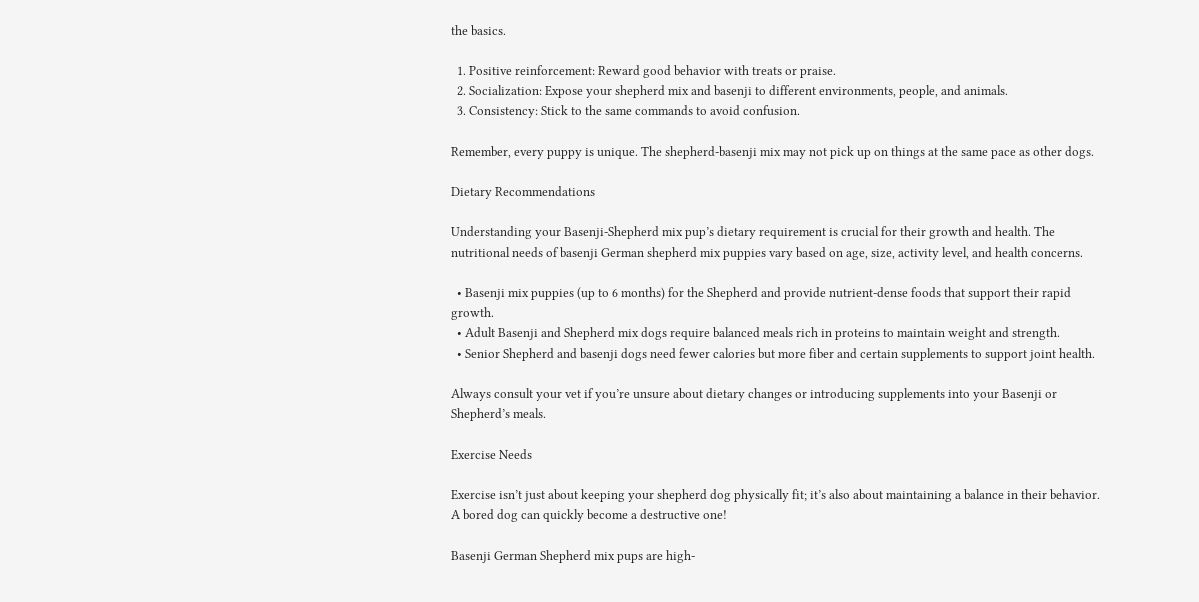the basics.

  1. Positive reinforcement: Reward good behavior with treats or praise.
  2. Socialization: Expose your shepherd mix and basenji to different environments, people, and animals.
  3. Consistency: Stick to the same commands to avoid confusion.

Remember, every puppy is unique. The shepherd-basenji mix may not pick up on things at the same pace as other dogs.

Dietary Recommendations

Understanding your Basenji-Shepherd mix pup’s dietary requirement is crucial for their growth and health. The nutritional needs of basenji German shepherd mix puppies vary based on age, size, activity level, and health concerns.

  • Basenji mix puppies (up to 6 months) for the Shepherd and provide nutrient-dense foods that support their rapid growth.
  • Adult Basenji and Shepherd mix dogs require balanced meals rich in proteins to maintain weight and strength.
  • Senior Shepherd and basenji dogs need fewer calories but more fiber and certain supplements to support joint health.

Always consult your vet if you’re unsure about dietary changes or introducing supplements into your Basenji or Shepherd’s meals.

Exercise Needs

Exercise isn’t just about keeping your shepherd dog physically fit; it’s also about maintaining a balance in their behavior. A bored dog can quickly become a destructive one!

Basenji German Shepherd mix pups are high-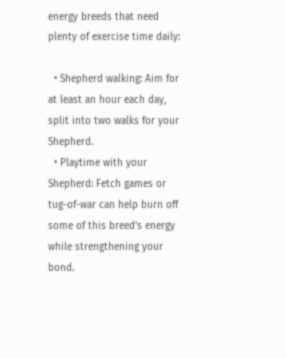energy breeds that need plenty of exercise time daily:

  • Shepherd walking: Aim for at least an hour each day, split into two walks for your Shepherd.
  • Playtime with your Shepherd: Fetch games or tug-of-war can help burn off some of this breed’s energy while strengthening your bond.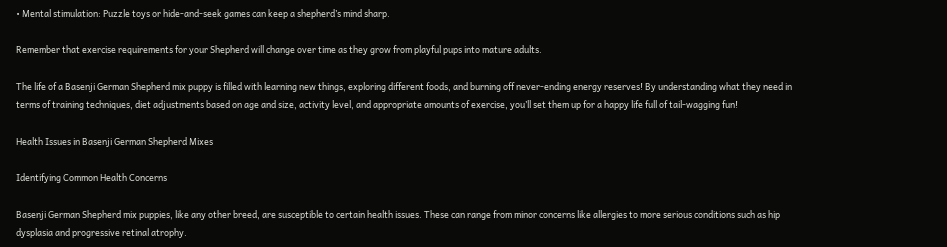• Mental stimulation: Puzzle toys or hide-and-seek games can keep a shepherd’s mind sharp.

Remember that exercise requirements for your Shepherd will change over time as they grow from playful pups into mature adults.

The life of a Basenji German Shepherd mix puppy is filled with learning new things, exploring different foods, and burning off never-ending energy reserves! By understanding what they need in terms of training techniques, diet adjustments based on age and size, activity level, and appropriate amounts of exercise, you’ll set them up for a happy life full of tail-wagging fun!

Health Issues in Basenji German Shepherd Mixes

Identifying Common Health Concerns

Basenji German Shepherd mix puppies, like any other breed, are susceptible to certain health issues. These can range from minor concerns like allergies to more serious conditions such as hip dysplasia and progressive retinal atrophy.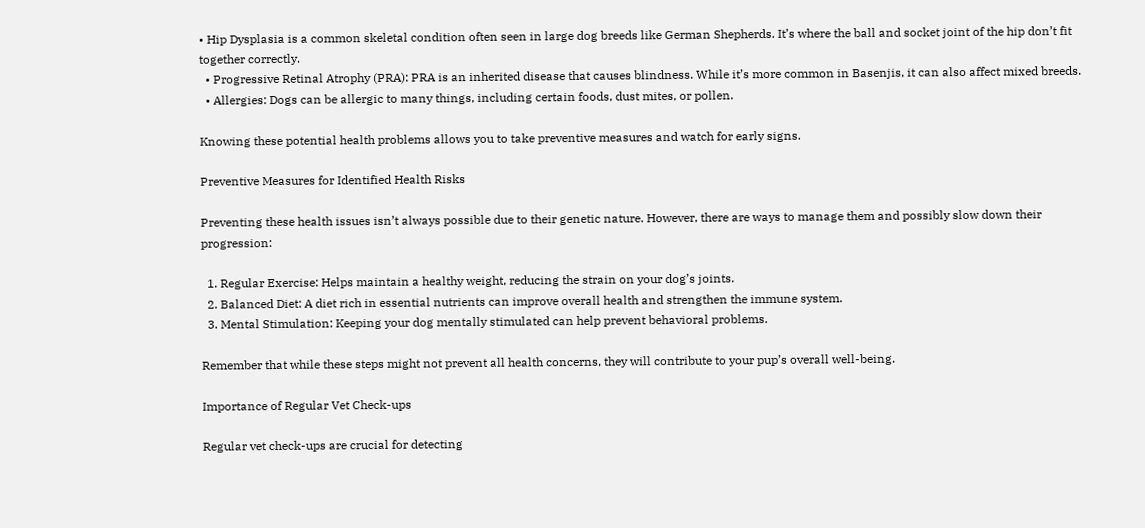• Hip Dysplasia is a common skeletal condition often seen in large dog breeds like German Shepherds. It’s where the ball and socket joint of the hip don’t fit together correctly.
  • Progressive Retinal Atrophy (PRA): PRA is an inherited disease that causes blindness. While it’s more common in Basenjis, it can also affect mixed breeds.
  • Allergies: Dogs can be allergic to many things, including certain foods, dust mites, or pollen.

Knowing these potential health problems allows you to take preventive measures and watch for early signs.

Preventive Measures for Identified Health Risks

Preventing these health issues isn’t always possible due to their genetic nature. However, there are ways to manage them and possibly slow down their progression:

  1. Regular Exercise: Helps maintain a healthy weight, reducing the strain on your dog’s joints.
  2. Balanced Diet: A diet rich in essential nutrients can improve overall health and strengthen the immune system.
  3. Mental Stimulation: Keeping your dog mentally stimulated can help prevent behavioral problems.

Remember that while these steps might not prevent all health concerns, they will contribute to your pup’s overall well-being.

Importance of Regular Vet Check-ups

Regular vet check-ups are crucial for detecting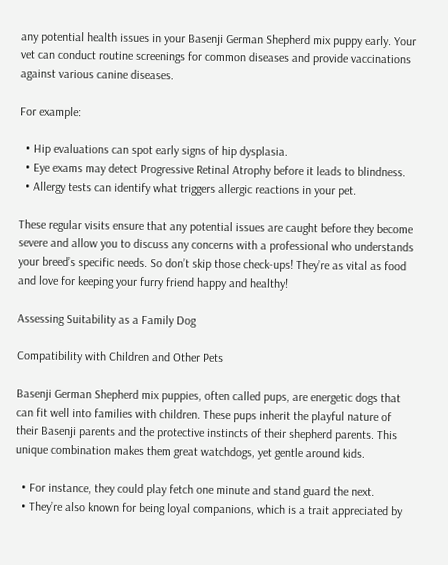any potential health issues in your Basenji German Shepherd mix puppy early. Your vet can conduct routine screenings for common diseases and provide vaccinations against various canine diseases.

For example:

  • Hip evaluations can spot early signs of hip dysplasia.
  • Eye exams may detect Progressive Retinal Atrophy before it leads to blindness.
  • Allergy tests can identify what triggers allergic reactions in your pet.

These regular visits ensure that any potential issues are caught before they become severe and allow you to discuss any concerns with a professional who understands your breed’s specific needs. So don’t skip those check-ups! They’re as vital as food and love for keeping your furry friend happy and healthy!

Assessing Suitability as a Family Dog

Compatibility with Children and Other Pets

Basenji German Shepherd mix puppies, often called pups, are energetic dogs that can fit well into families with children. These pups inherit the playful nature of their Basenji parents and the protective instincts of their shepherd parents. This unique combination makes them great watchdogs, yet gentle around kids.

  • For instance, they could play fetch one minute and stand guard the next.
  • They’re also known for being loyal companions, which is a trait appreciated by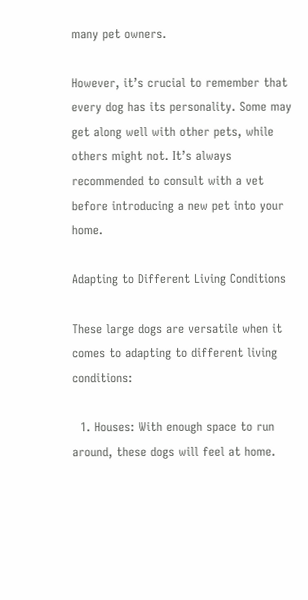many pet owners.

However, it’s crucial to remember that every dog has its personality. Some may get along well with other pets, while others might not. It’s always recommended to consult with a vet before introducing a new pet into your home.

Adapting to Different Living Conditions

These large dogs are versatile when it comes to adapting to different living conditions:

  1. Houses: With enough space to run around, these dogs will feel at home.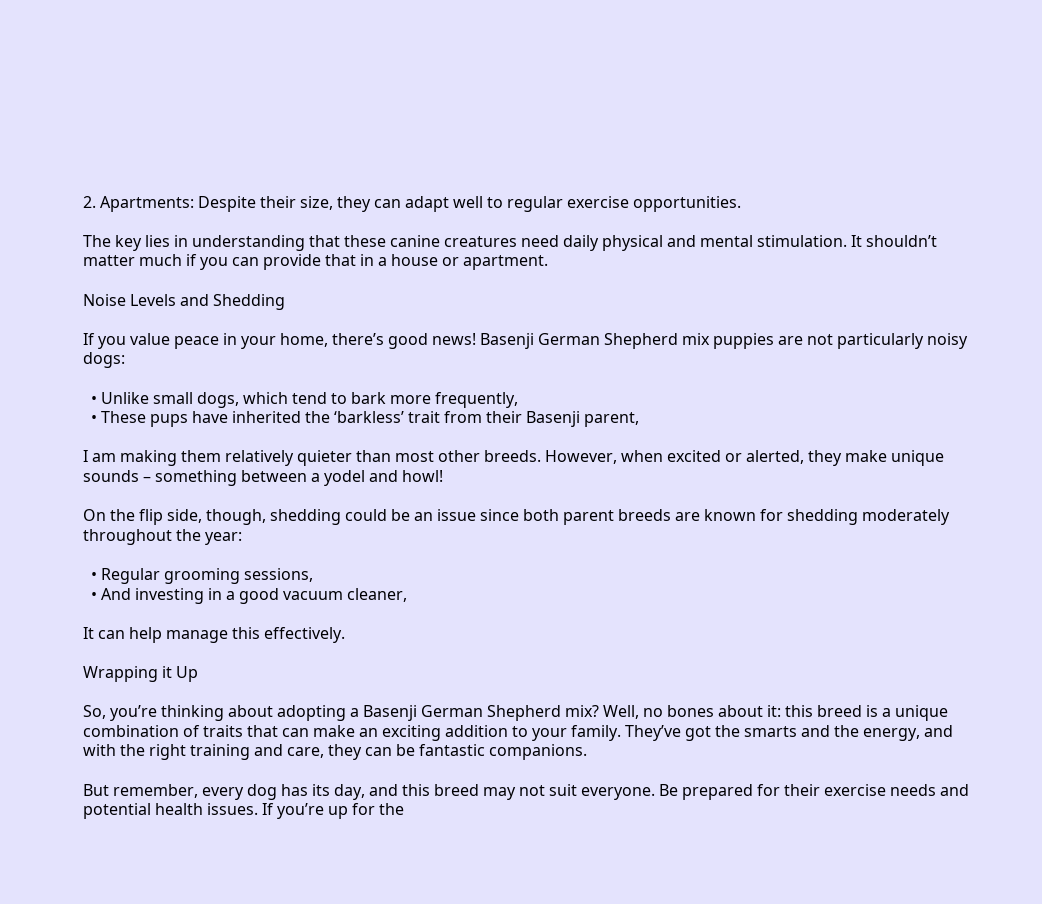2. Apartments: Despite their size, they can adapt well to regular exercise opportunities.

The key lies in understanding that these canine creatures need daily physical and mental stimulation. It shouldn’t matter much if you can provide that in a house or apartment.

Noise Levels and Shedding

If you value peace in your home, there’s good news! Basenji German Shepherd mix puppies are not particularly noisy dogs:

  • Unlike small dogs, which tend to bark more frequently,
  • These pups have inherited the ‘barkless’ trait from their Basenji parent,

I am making them relatively quieter than most other breeds. However, when excited or alerted, they make unique sounds – something between a yodel and howl!

On the flip side, though, shedding could be an issue since both parent breeds are known for shedding moderately throughout the year:

  • Regular grooming sessions,
  • And investing in a good vacuum cleaner,

It can help manage this effectively.

Wrapping it Up

So, you’re thinking about adopting a Basenji German Shepherd mix? Well, no bones about it: this breed is a unique combination of traits that can make an exciting addition to your family. They’ve got the smarts and the energy, and with the right training and care, they can be fantastic companions.

But remember, every dog has its day, and this breed may not suit everyone. Be prepared for their exercise needs and potential health issues. If you’re up for the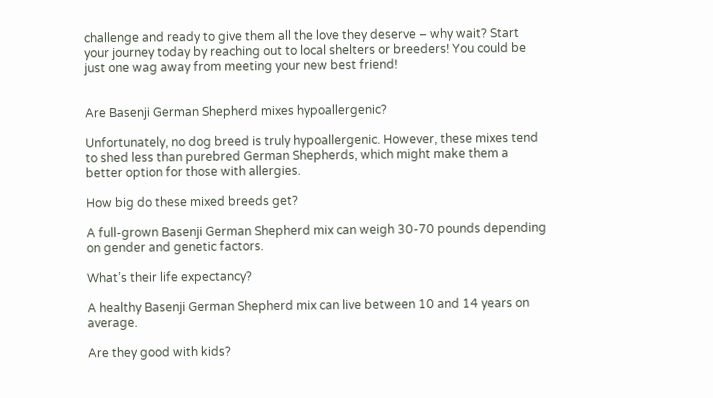challenge and ready to give them all the love they deserve – why wait? Start your journey today by reaching out to local shelters or breeders! You could be just one wag away from meeting your new best friend!


Are Basenji German Shepherd mixes hypoallergenic?

Unfortunately, no dog breed is truly hypoallergenic. However, these mixes tend to shed less than purebred German Shepherds, which might make them a better option for those with allergies.

How big do these mixed breeds get?

A full-grown Basenji German Shepherd mix can weigh 30-70 pounds depending on gender and genetic factors.

What’s their life expectancy?

A healthy Basenji German Shepherd mix can live between 10 and 14 years on average.

Are they good with kids?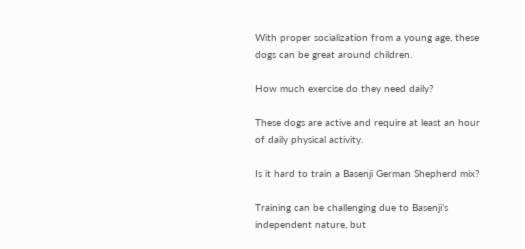With proper socialization from a young age, these dogs can be great around children.

How much exercise do they need daily?

These dogs are active and require at least an hour of daily physical activity.

Is it hard to train a Basenji German Shepherd mix?

Training can be challenging due to Basenji’s independent nature, but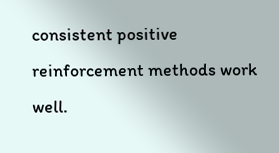consistent positive reinforcement methods work well.